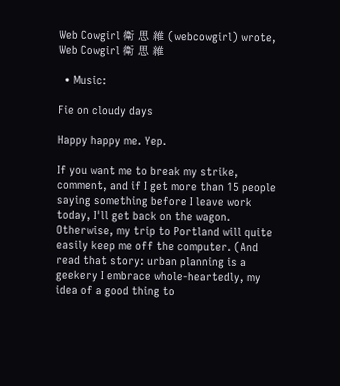Web Cowgirl 衛 思 維 (webcowgirl) wrote,
Web Cowgirl 衛 思 維

  • Music:

Fie on cloudy days

Happy happy me. Yep.

If you want me to break my strike, comment, and if I get more than 15 people saying something before I leave work today, I'll get back on the wagon. Otherwise, my trip to Portland will quite easily keep me off the computer. (And read that story: urban planning is a geekery I embrace whole-heartedly, my idea of a good thing to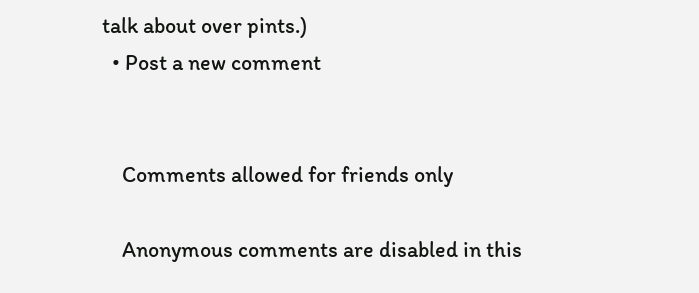talk about over pints.)
  • Post a new comment


    Comments allowed for friends only

    Anonymous comments are disabled in this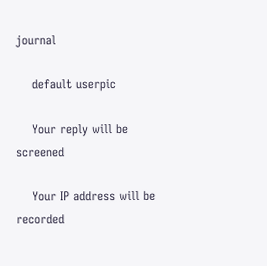journal

    default userpic

    Your reply will be screened

    Your IP address will be recorded